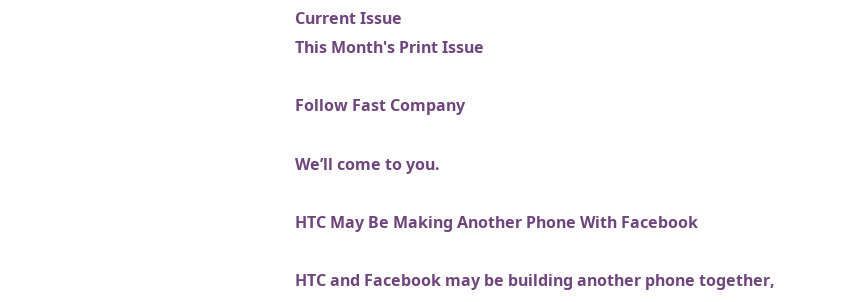Current Issue
This Month's Print Issue

Follow Fast Company

We’ll come to you.

HTC May Be Making Another Phone With Facebook

HTC and Facebook may be building another phone together,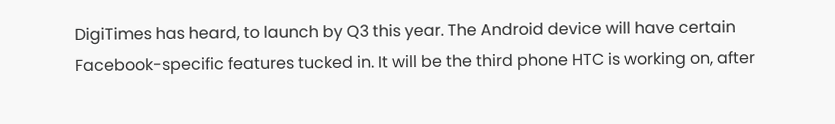DigiTimes has heard, to launch by Q3 this year. The Android device will have certain Facebook-specific features tucked in. It will be the third phone HTC is working on, after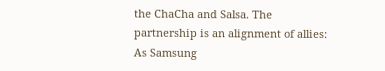the ChaCha and Salsa. The partnership is an alignment of allies: As Samsung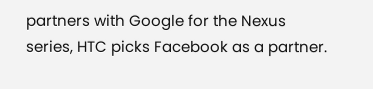partners with Google for the Nexus series, HTC picks Facebook as a partner.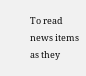To read news items as they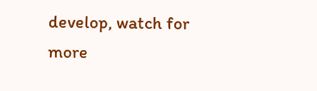develop, watch for more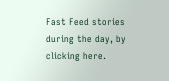Fast Feed stories during the day, by clicking here.